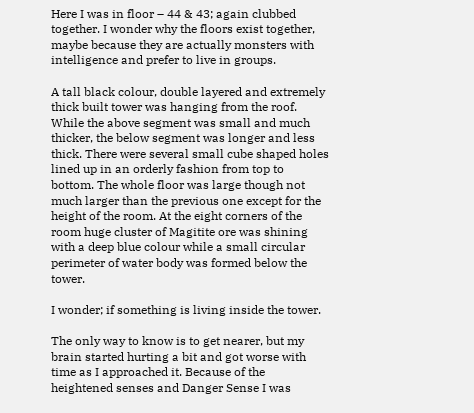Here I was in floor – 44 & 43; again clubbed together. I wonder why the floors exist together, maybe because they are actually monsters with intelligence and prefer to live in groups.

A tall black colour, double layered and extremely thick built tower was hanging from the roof. While the above segment was small and much thicker, the below segment was longer and less thick. There were several small cube shaped holes lined up in an orderly fashion from top to bottom. The whole floor was large though not much larger than the previous one except for the height of the room. At the eight corners of the room huge cluster of Magitite ore was shining with a deep blue colour while a small circular perimeter of water body was formed below the tower.

I wonder; if something is living inside the tower.

The only way to know is to get nearer, but my brain started hurting a bit and got worse with time as I approached it. Because of the heightened senses and Danger Sense I was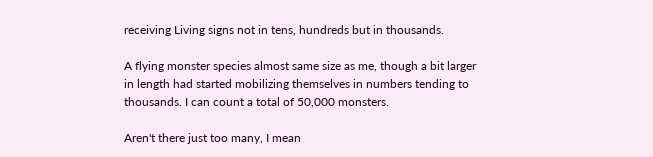receiving Living signs not in tens, hundreds but in thousands.

A flying monster species almost same size as me, though a bit larger in length had started mobilizing themselves in numbers tending to thousands. I can count a total of 50,000 monsters.

Aren't there just too many, I mean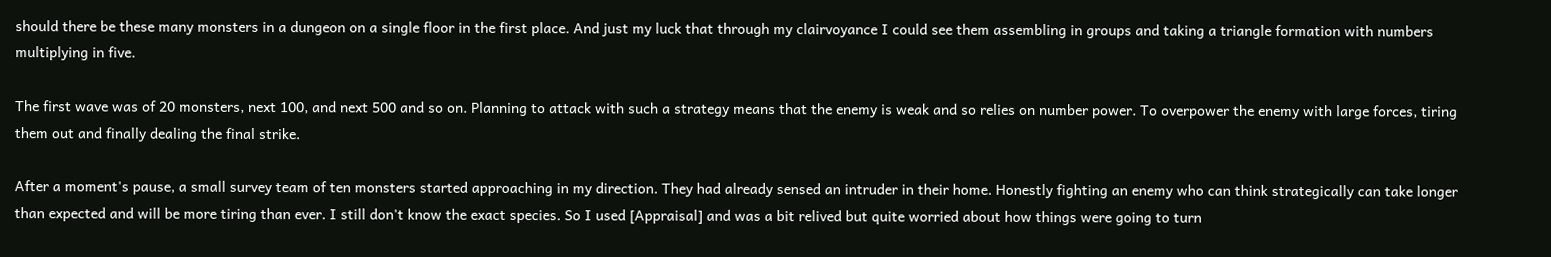should there be these many monsters in a dungeon on a single floor in the first place. And just my luck that through my clairvoyance I could see them assembling in groups and taking a triangle formation with numbers multiplying in five.

The first wave was of 20 monsters, next 100, and next 500 and so on. Planning to attack with such a strategy means that the enemy is weak and so relies on number power. To overpower the enemy with large forces, tiring them out and finally dealing the final strike.

After a moment's pause, a small survey team of ten monsters started approaching in my direction. They had already sensed an intruder in their home. Honestly fighting an enemy who can think strategically can take longer than expected and will be more tiring than ever. I still don't know the exact species. So I used [Appraisal] and was a bit relived but quite worried about how things were going to turn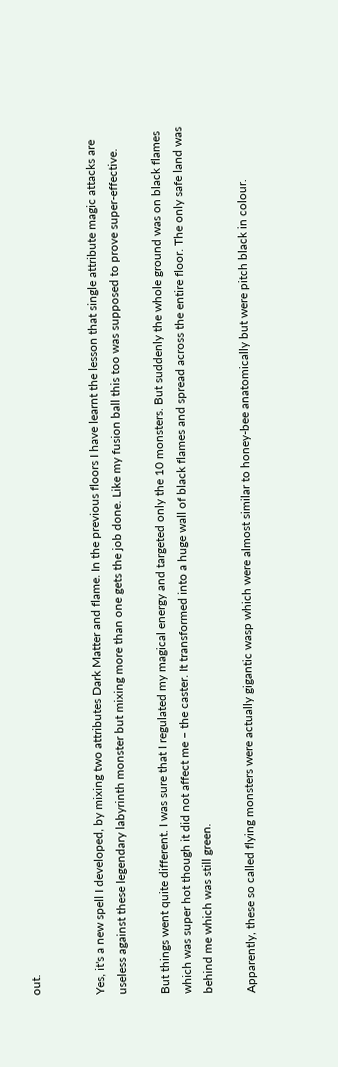out.


Yes, it's a new spell I developed, by mixing two attributes Dark Matter and flame. In the previous floors I have learnt the lesson that single attribute magic attacks are useless against these legendary labyrinth monster but mixing more than one gets the job done. Like my fusion ball this too was supposed to prove super-effective.

But things went quite different. I was sure that I regulated my magical energy and targeted only the 10 monsters. But suddenly the whole ground was on black flames which was super hot though it did not affect me – the caster. It transformed into a huge wall of black flames and spread across the entire floor. The only safe land was behind me which was still green.

Apparently, these so called flying monsters were actually gigantic wasp which were almost similar to honey-bee anatomically but were pitch black in colour.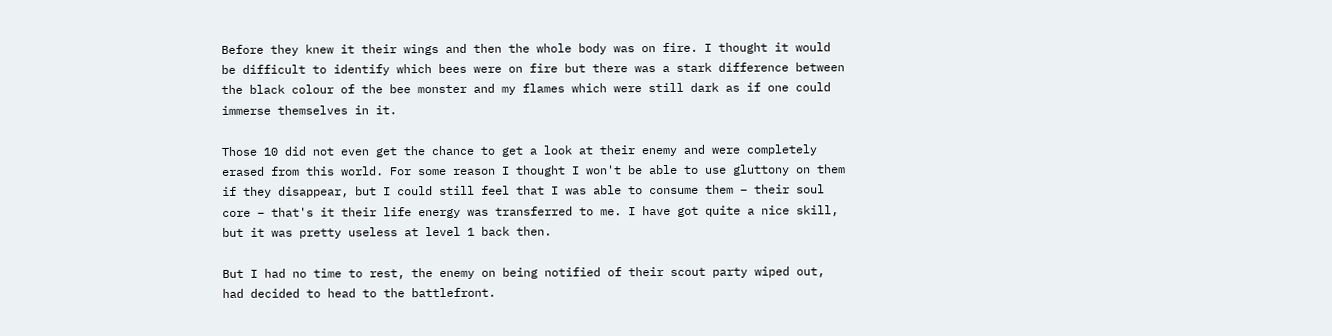Before they knew it their wings and then the whole body was on fire. I thought it would be difficult to identify which bees were on fire but there was a stark difference between the black colour of the bee monster and my flames which were still dark as if one could immerse themselves in it.

Those 10 did not even get the chance to get a look at their enemy and were completely erased from this world. For some reason I thought I won't be able to use gluttony on them if they disappear, but I could still feel that I was able to consume them – their soul core – that's it their life energy was transferred to me. I have got quite a nice skill, but it was pretty useless at level 1 back then.

But I had no time to rest, the enemy on being notified of their scout party wiped out, had decided to head to the battlefront.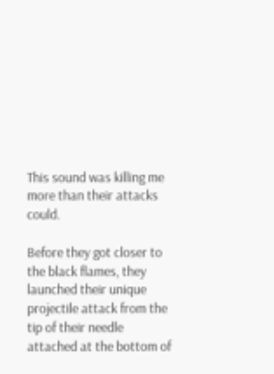This sound was killing me more than their attacks could.

Before they got closer to the black flames, they launched their unique projectile attack from the tip of their needle attached at the bottom of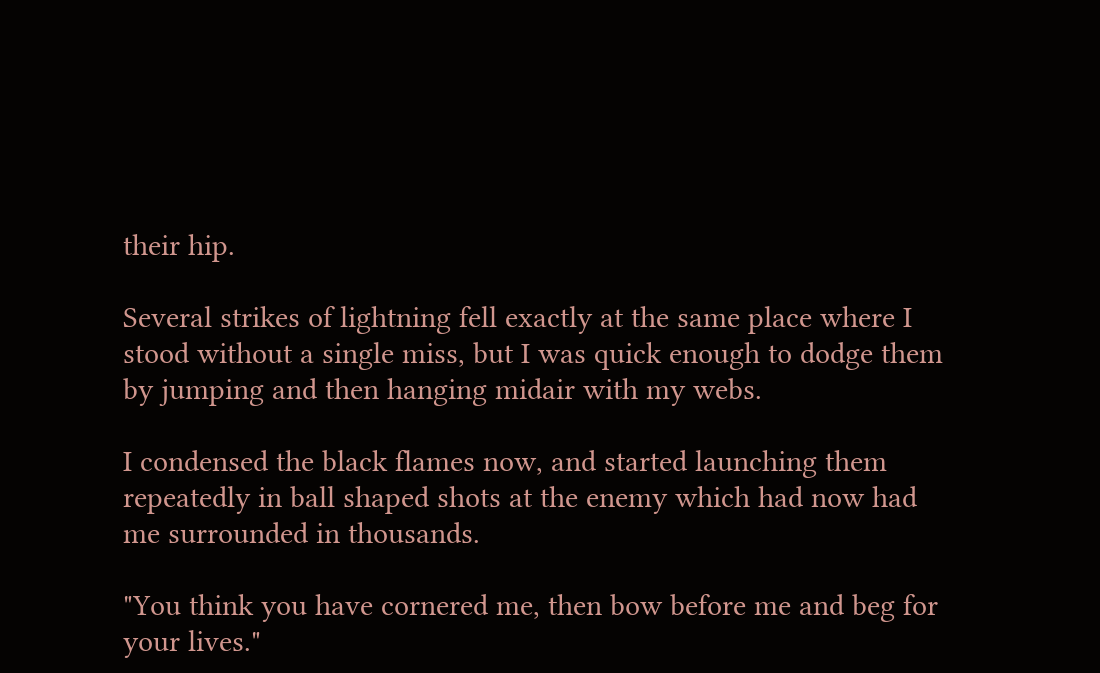their hip.

Several strikes of lightning fell exactly at the same place where I stood without a single miss, but I was quick enough to dodge them by jumping and then hanging midair with my webs.

I condensed the black flames now, and started launching them repeatedly in ball shaped shots at the enemy which had now had me surrounded in thousands.

"You think you have cornered me, then bow before me and beg for your lives."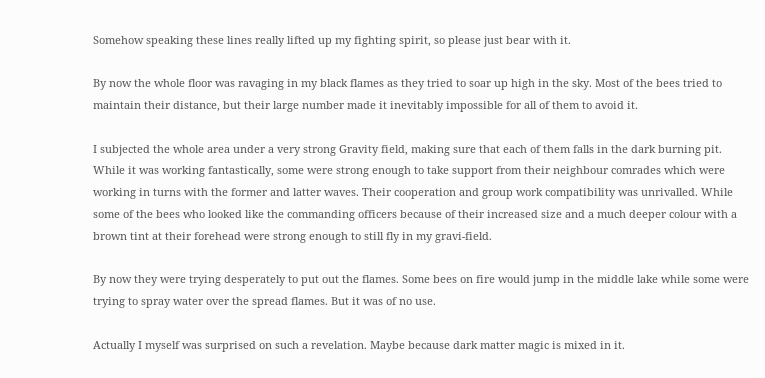Somehow speaking these lines really lifted up my fighting spirit, so please just bear with it.

By now the whole floor was ravaging in my black flames as they tried to soar up high in the sky. Most of the bees tried to maintain their distance, but their large number made it inevitably impossible for all of them to avoid it.

I subjected the whole area under a very strong Gravity field, making sure that each of them falls in the dark burning pit. While it was working fantastically, some were strong enough to take support from their neighbour comrades which were working in turns with the former and latter waves. Their cooperation and group work compatibility was unrivalled. While some of the bees who looked like the commanding officers because of their increased size and a much deeper colour with a brown tint at their forehead were strong enough to still fly in my gravi-field.

By now they were trying desperately to put out the flames. Some bees on fire would jump in the middle lake while some were trying to spray water over the spread flames. But it was of no use.

Actually I myself was surprised on such a revelation. Maybe because dark matter magic is mixed in it.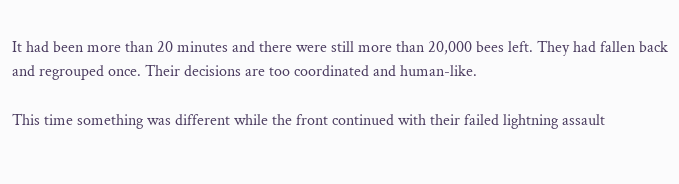It had been more than 20 minutes and there were still more than 20,000 bees left. They had fallen back and regrouped once. Their decisions are too coordinated and human-like.

This time something was different while the front continued with their failed lightning assault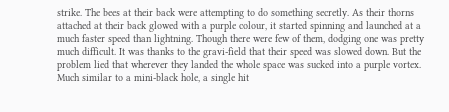strike. The bees at their back were attempting to do something secretly. As their thorns attached at their back glowed with a purple colour, it started spinning and launched at a much faster speed than lightning. Though there were few of them, dodging one was pretty much difficult. It was thanks to the gravi-field that their speed was slowed down. But the problem lied that wherever they landed the whole space was sucked into a purple vortex. Much similar to a mini-black hole, a single hit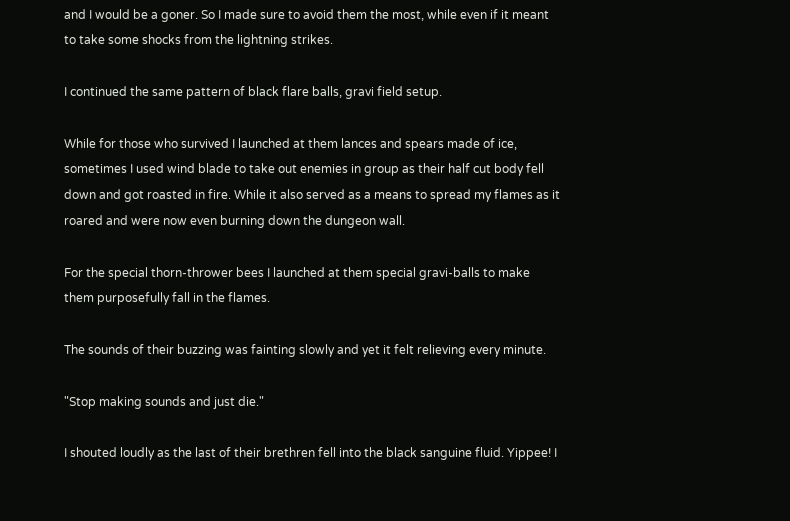and I would be a goner. So I made sure to avoid them the most, while even if it meant to take some shocks from the lightning strikes.

I continued the same pattern of black flare balls, gravi field setup.

While for those who survived I launched at them lances and spears made of ice, sometimes I used wind blade to take out enemies in group as their half cut body fell down and got roasted in fire. While it also served as a means to spread my flames as it roared and were now even burning down the dungeon wall.

For the special thorn-thrower bees I launched at them special gravi-balls to make them purposefully fall in the flames.

The sounds of their buzzing was fainting slowly and yet it felt relieving every minute.

"Stop making sounds and just die."

I shouted loudly as the last of their brethren fell into the black sanguine fluid. Yippee! I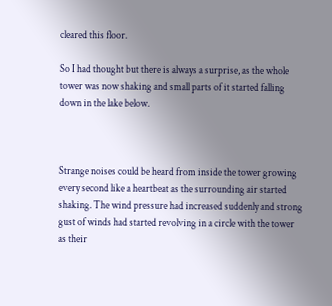cleared this floor.

So I had thought but there is always a surprise, as the whole tower was now shaking and small parts of it started falling down in the lake below.



Strange noises could be heard from inside the tower growing every second like a heartbeat as the surrounding air started shaking. The wind pressure had increased suddenly and strong gust of winds had started revolving in a circle with the tower as their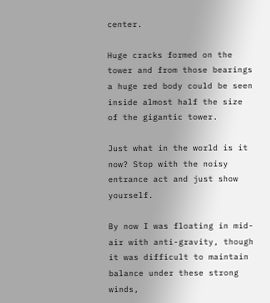center.

Huge cracks formed on the tower and from those bearings a huge red body could be seen inside almost half the size of the gigantic tower.

Just what in the world is it now? Stop with the noisy entrance act and just show yourself.

By now I was floating in mid-air with anti-gravity, though it was difficult to maintain balance under these strong winds,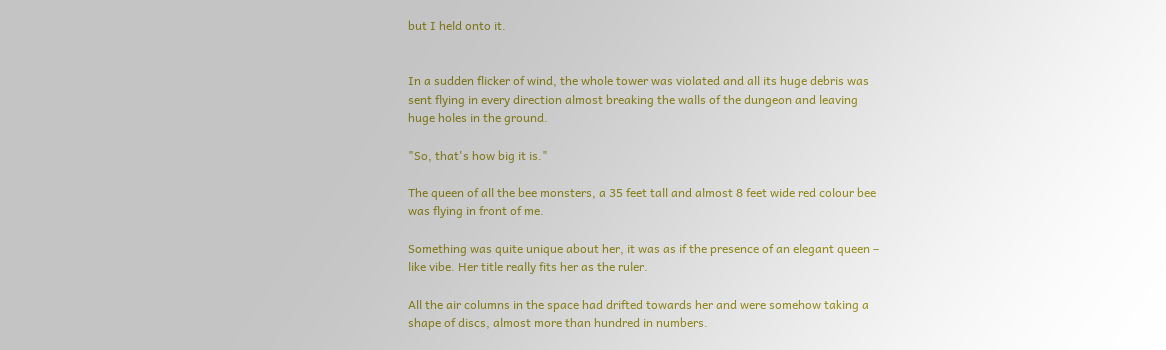but I held onto it.


In a sudden flicker of wind, the whole tower was violated and all its huge debris was sent flying in every direction almost breaking the walls of the dungeon and leaving huge holes in the ground.

"So, that's how big it is."

The queen of all the bee monsters, a 35 feet tall and almost 8 feet wide red colour bee was flying in front of me.

Something was quite unique about her, it was as if the presence of an elegant queen – like vibe. Her title really fits her as the ruler.

All the air columns in the space had drifted towards her and were somehow taking a shape of discs, almost more than hundred in numbers.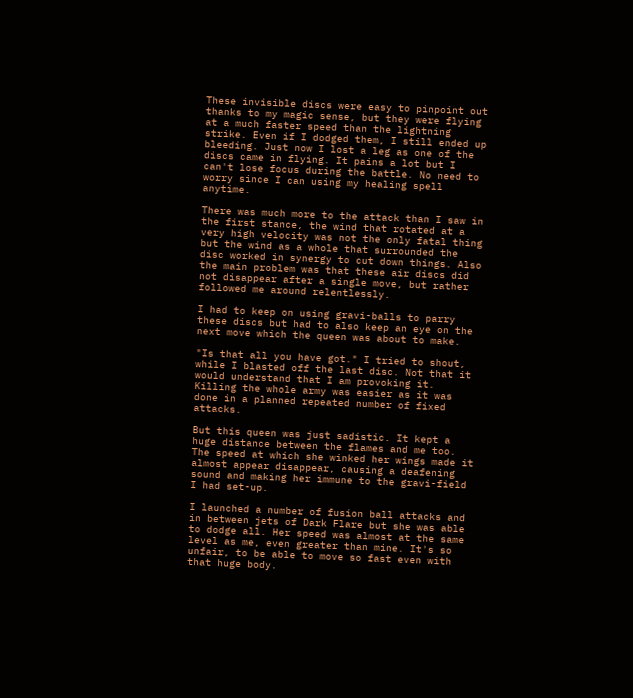These invisible discs were easy to pinpoint out thanks to my magic sense, but they were flying at a much faster speed than the lightning strike. Even if I dodged them, I still ended up bleeding. Just now I lost a leg as one of the discs came in flying. It pains a lot but I can't lose focus during the battle. No need to worry since I can using my healing spell anytime.

There was much more to the attack than I saw in the first stance, the wind that rotated at a very high velocity was not the only fatal thing but the wind as a whole that surrounded the disc worked in synergy to cut down things. Also the main problem was that these air discs did not disappear after a single move, but rather followed me around relentlessly.

I had to keep on using gravi-balls to parry these discs but had to also keep an eye on the next move which the queen was about to make.

"Is that all you have got." I tried to shout, while I blasted off the last disc. Not that it would understand that I am provoking it. Killing the whole army was easier as it was done in a planned repeated number of fixed attacks.

But this queen was just sadistic. It kept a huge distance between the flames and me too. The speed at which she winked her wings made it almost appear disappear, causing a deafening sound and making her immune to the gravi-field I had set-up.

I launched a number of fusion ball attacks and in between jets of Dark Flare but she was able to dodge all. Her speed was almost at the same level as me, even greater than mine. It's so unfair, to be able to move so fast even with that huge body.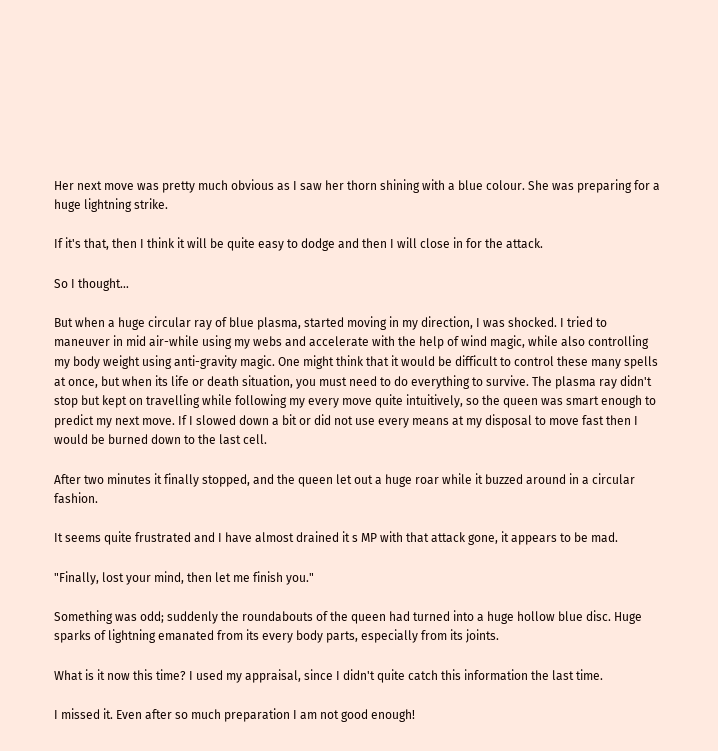Her next move was pretty much obvious as I saw her thorn shining with a blue colour. She was preparing for a huge lightning strike.

If it's that, then I think it will be quite easy to dodge and then I will close in for the attack.

So I thought…

But when a huge circular ray of blue plasma, started moving in my direction, I was shocked. I tried to maneuver in mid air-while using my webs and accelerate with the help of wind magic, while also controlling my body weight using anti-gravity magic. One might think that it would be difficult to control these many spells at once, but when its life or death situation, you must need to do everything to survive. The plasma ray didn't stop but kept on travelling while following my every move quite intuitively, so the queen was smart enough to predict my next move. If I slowed down a bit or did not use every means at my disposal to move fast then I would be burned down to the last cell.

After two minutes it finally stopped, and the queen let out a huge roar while it buzzed around in a circular fashion.

It seems quite frustrated and I have almost drained it s MP with that attack gone, it appears to be mad.

"Finally, lost your mind, then let me finish you."

Something was odd; suddenly the roundabouts of the queen had turned into a huge hollow blue disc. Huge sparks of lightning emanated from its every body parts, especially from its joints.

What is it now this time? I used my appraisal, since I didn't quite catch this information the last time.

I missed it. Even after so much preparation I am not good enough!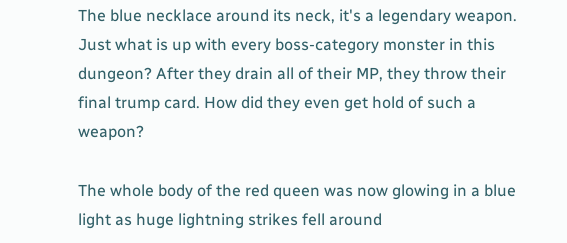The blue necklace around its neck, it's a legendary weapon. Just what is up with every boss-category monster in this dungeon? After they drain all of their MP, they throw their final trump card. How did they even get hold of such a weapon?

The whole body of the red queen was now glowing in a blue light as huge lightning strikes fell around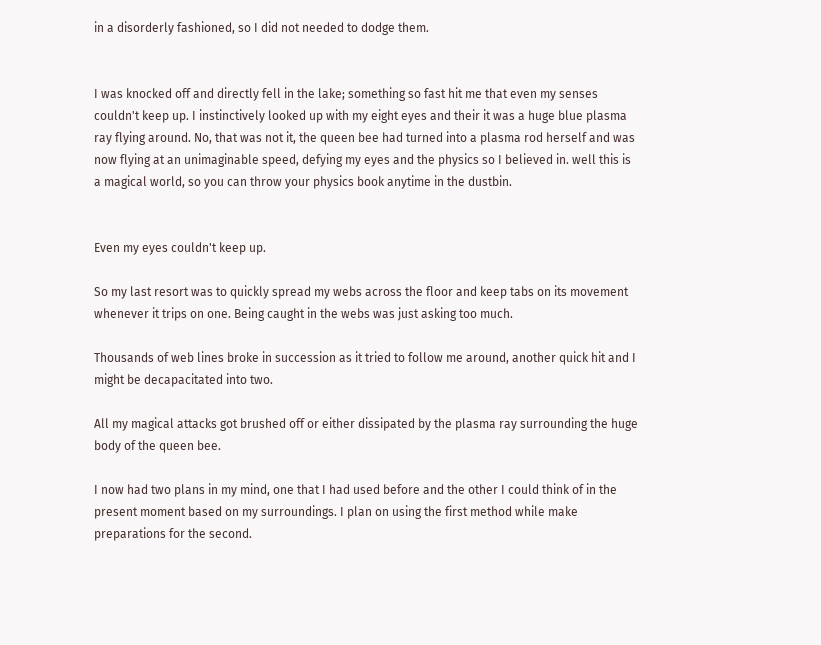in a disorderly fashioned, so I did not needed to dodge them.


I was knocked off and directly fell in the lake; something so fast hit me that even my senses couldn't keep up. I instinctively looked up with my eight eyes and their it was a huge blue plasma ray flying around. No, that was not it, the queen bee had turned into a plasma rod herself and was now flying at an unimaginable speed, defying my eyes and the physics so I believed in. well this is a magical world, so you can throw your physics book anytime in the dustbin.


Even my eyes couldn't keep up.

So my last resort was to quickly spread my webs across the floor and keep tabs on its movement whenever it trips on one. Being caught in the webs was just asking too much.

Thousands of web lines broke in succession as it tried to follow me around, another quick hit and I might be decapacitated into two.

All my magical attacks got brushed off or either dissipated by the plasma ray surrounding the huge body of the queen bee.

I now had two plans in my mind, one that I had used before and the other I could think of in the present moment based on my surroundings. I plan on using the first method while make preparations for the second.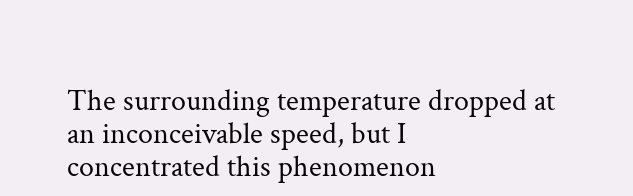The surrounding temperature dropped at an inconceivable speed, but I concentrated this phenomenon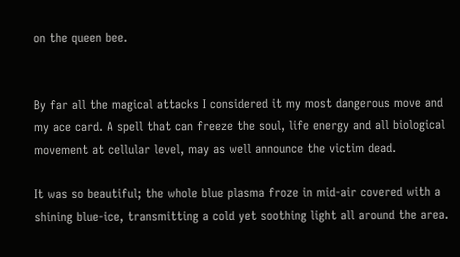on the queen bee.


By far all the magical attacks I considered it my most dangerous move and my ace card. A spell that can freeze the soul, life energy and all biological movement at cellular level, may as well announce the victim dead.

It was so beautiful; the whole blue plasma froze in mid-air covered with a shining blue-ice, transmitting a cold yet soothing light all around the area.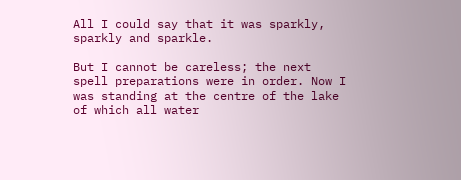All I could say that it was sparkly, sparkly and sparkle.

But I cannot be careless; the next spell preparations were in order. Now I was standing at the centre of the lake of which all water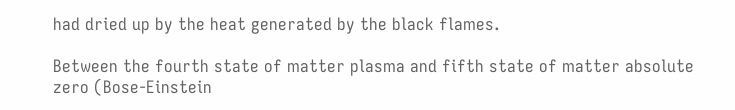had dried up by the heat generated by the black flames.

Between the fourth state of matter plasma and fifth state of matter absolute zero (Bose-Einstein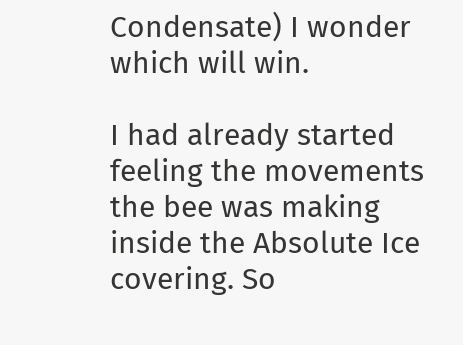Condensate) I wonder which will win.

I had already started feeling the movements the bee was making inside the Absolute Ice covering. So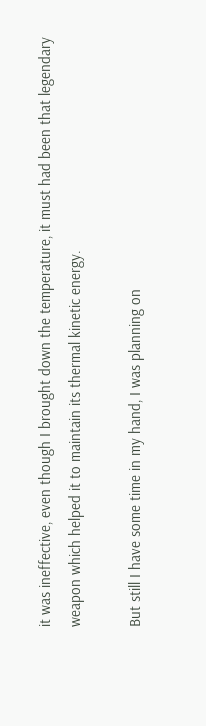it was ineffective, even though I brought down the temperature, it must had been that legendary weapon which helped it to maintain its thermal kinetic energy.

But still I have some time in my hand, I was planning on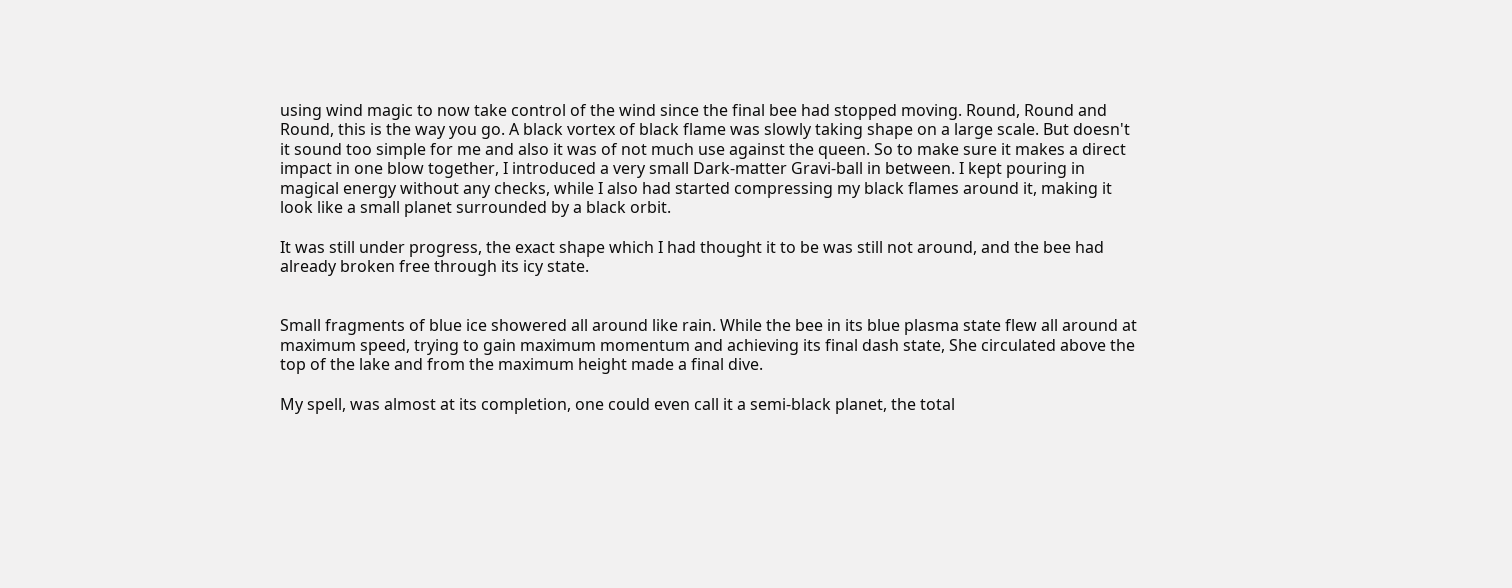using wind magic to now take control of the wind since the final bee had stopped moving. Round, Round and Round, this is the way you go. A black vortex of black flame was slowly taking shape on a large scale. But doesn't it sound too simple for me and also it was of not much use against the queen. So to make sure it makes a direct impact in one blow together, I introduced a very small Dark-matter Gravi-ball in between. I kept pouring in magical energy without any checks, while I also had started compressing my black flames around it, making it look like a small planet surrounded by a black orbit.

It was still under progress, the exact shape which I had thought it to be was still not around, and the bee had already broken free through its icy state.


Small fragments of blue ice showered all around like rain. While the bee in its blue plasma state flew all around at maximum speed, trying to gain maximum momentum and achieving its final dash state, She circulated above the top of the lake and from the maximum height made a final dive.

My spell, was almost at its completion, one could even call it a semi-black planet, the total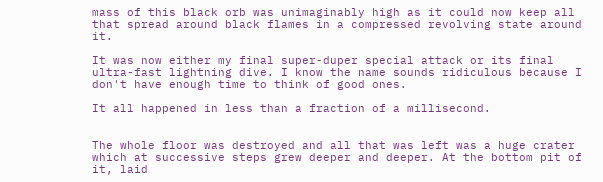mass of this black orb was unimaginably high as it could now keep all that spread around black flames in a compressed revolving state around it.

It was now either my final super-duper special attack or its final ultra-fast lightning dive. I know the name sounds ridiculous because I don't have enough time to think of good ones.

It all happened in less than a fraction of a millisecond.


The whole floor was destroyed and all that was left was a huge crater which at successive steps grew deeper and deeper. At the bottom pit of it, laid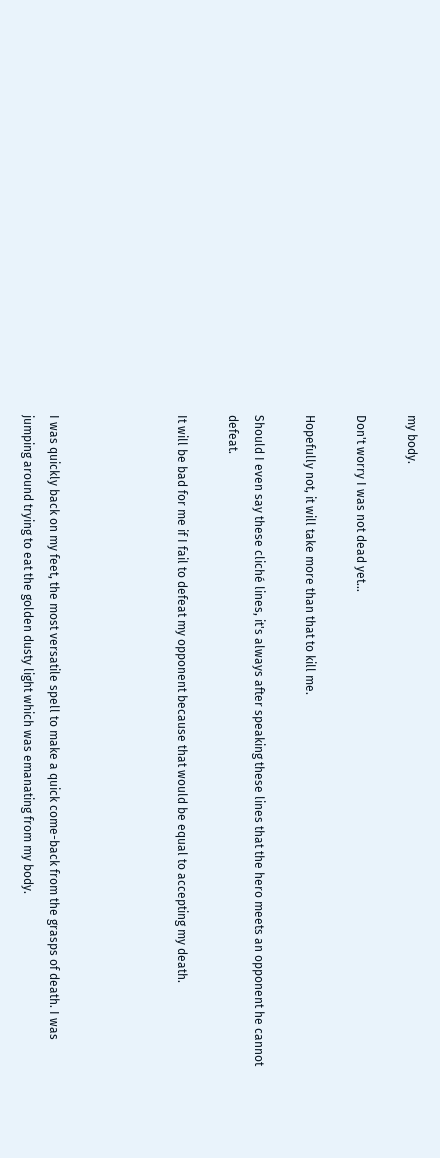my body.

Don't worry I was not dead yet…

Hopefully not, it will take more than that to kill me.

Should I even say these cliché lines, it's always after speaking these lines that the hero meets an opponent he cannot defeat.

It will be bad for me if I fail to defeat my opponent because that would be equal to accepting my death.




I was quickly back on my feet, the most versatile spell to make a quick come-back from the grasps of death. I was jumping around trying to eat the golden dusty light which was emanating from my body.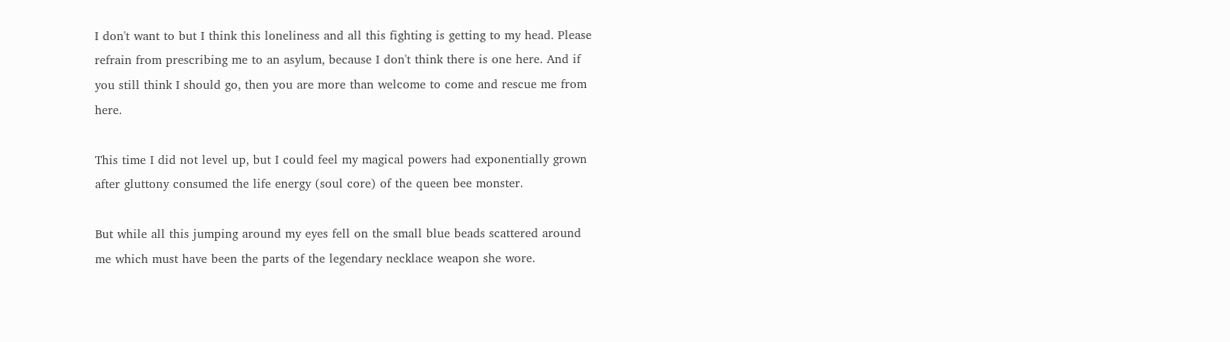I don't want to but I think this loneliness and all this fighting is getting to my head. Please refrain from prescribing me to an asylum, because I don't think there is one here. And if you still think I should go, then you are more than welcome to come and rescue me from here.

This time I did not level up, but I could feel my magical powers had exponentially grown after gluttony consumed the life energy (soul core) of the queen bee monster.

But while all this jumping around my eyes fell on the small blue beads scattered around me which must have been the parts of the legendary necklace weapon she wore.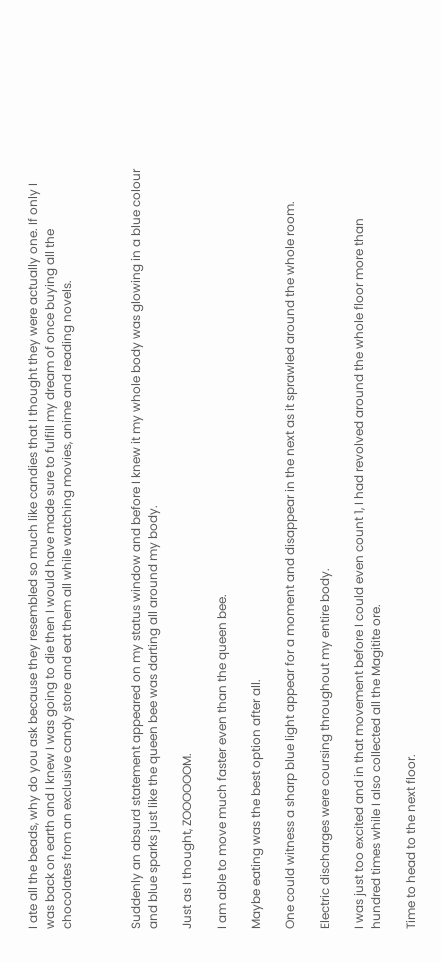I ate all the beads, why do you ask because they resembled so much like candies that I thought they were actually one. If only I was back on earth and I knew I was going to die then I would have made sure to fulfill my dream of once buying all the chocolates from an exclusive candy store and eat them all while watching movies, anime and reading novels.



Suddenly an absurd statement appeared on my status window and before I knew it my whole body was glowing in a blue colour and blue sparks just like the queen bee was darting all around my body.

Just as I thought, ZOOOOOOM.

I am able to move much faster even than the queen bee.

Maybe eating was the best option after all.

One could witness a sharp blue light appear for a moment and disappear in the next as it sprawled around the whole room.

Electric discharges were coursing throughout my entire body.

I was just too excited and in that movement before I could even count 1, I had revolved around the whole floor more than hundred times while I also collected all the Magitite ore.

Time to head to the next floor.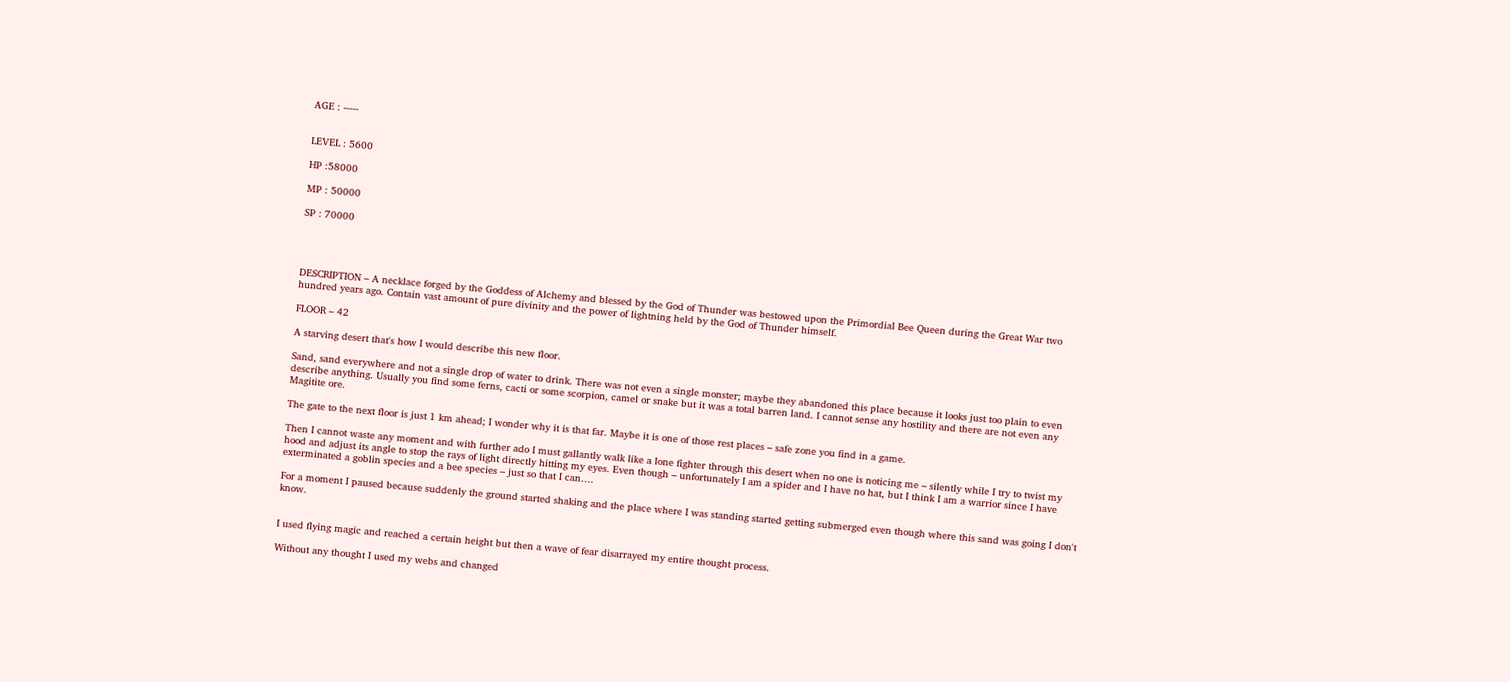AGE : -----


LEVEL : 5600

HP :58000

MP : 50000

SP : 70000




DESCRIPTION – A necklace forged by the Goddess of Alchemy and blessed by the God of Thunder was bestowed upon the Primordial Bee Queen during the Great War two hundred years ago. Contain vast amount of pure divinity and the power of lightning held by the God of Thunder himself.

FLOOR – 42

A starving desert that's how I would describe this new floor.

Sand, sand everywhere and not a single drop of water to drink. There was not even a single monster; maybe they abandoned this place because it looks just too plain to even describe anything. Usually you find some ferns, cacti or some scorpion, camel or snake but it was a total barren land. I cannot sense any hostility and there are not even any Magitite ore.

The gate to the next floor is just 1 km ahead; I wonder why it is that far. Maybe it is one of those rest places – safe zone you find in a game.

Then I cannot waste any moment and with further ado I must gallantly walk like a lone fighter through this desert when no one is noticing me – silently while I try to twist my hood and adjust its angle to stop the rays of light directly hitting my eyes. Even though – unfortunately I am a spider and I have no hat, but I think I am a warrior since I have exterminated a goblin species and a bee species – just so that I can….

For a moment I paused because suddenly the ground started shaking and the place where I was standing started getting submerged even though where this sand was going I don't know.


I used flying magic and reached a certain height but then a wave of fear disarrayed my entire thought process.

Without any thought I used my webs and changed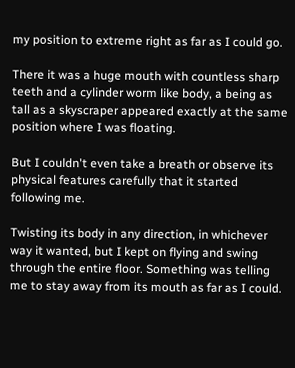my position to extreme right as far as I could go.

There it was a huge mouth with countless sharp teeth and a cylinder worm like body, a being as tall as a skyscraper appeared exactly at the same position where I was floating.

But I couldn't even take a breath or observe its physical features carefully that it started following me.

Twisting its body in any direction, in whichever way it wanted, but I kept on flying and swing through the entire floor. Something was telling me to stay away from its mouth as far as I could.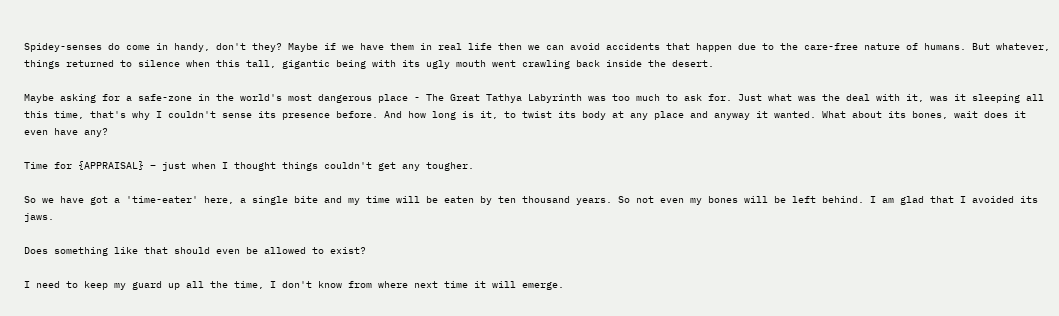Spidey-senses do come in handy, don't they? Maybe if we have them in real life then we can avoid accidents that happen due to the care-free nature of humans. But whatever, things returned to silence when this tall, gigantic being with its ugly mouth went crawling back inside the desert.

Maybe asking for a safe-zone in the world's most dangerous place - The Great Tathya Labyrinth was too much to ask for. Just what was the deal with it, was it sleeping all this time, that's why I couldn't sense its presence before. And how long is it, to twist its body at any place and anyway it wanted. What about its bones, wait does it even have any?

Time for {APPRAISAL} – just when I thought things couldn't get any tougher.

So we have got a 'time-eater' here, a single bite and my time will be eaten by ten thousand years. So not even my bones will be left behind. I am glad that I avoided its jaws.

Does something like that should even be allowed to exist?

I need to keep my guard up all the time, I don't know from where next time it will emerge.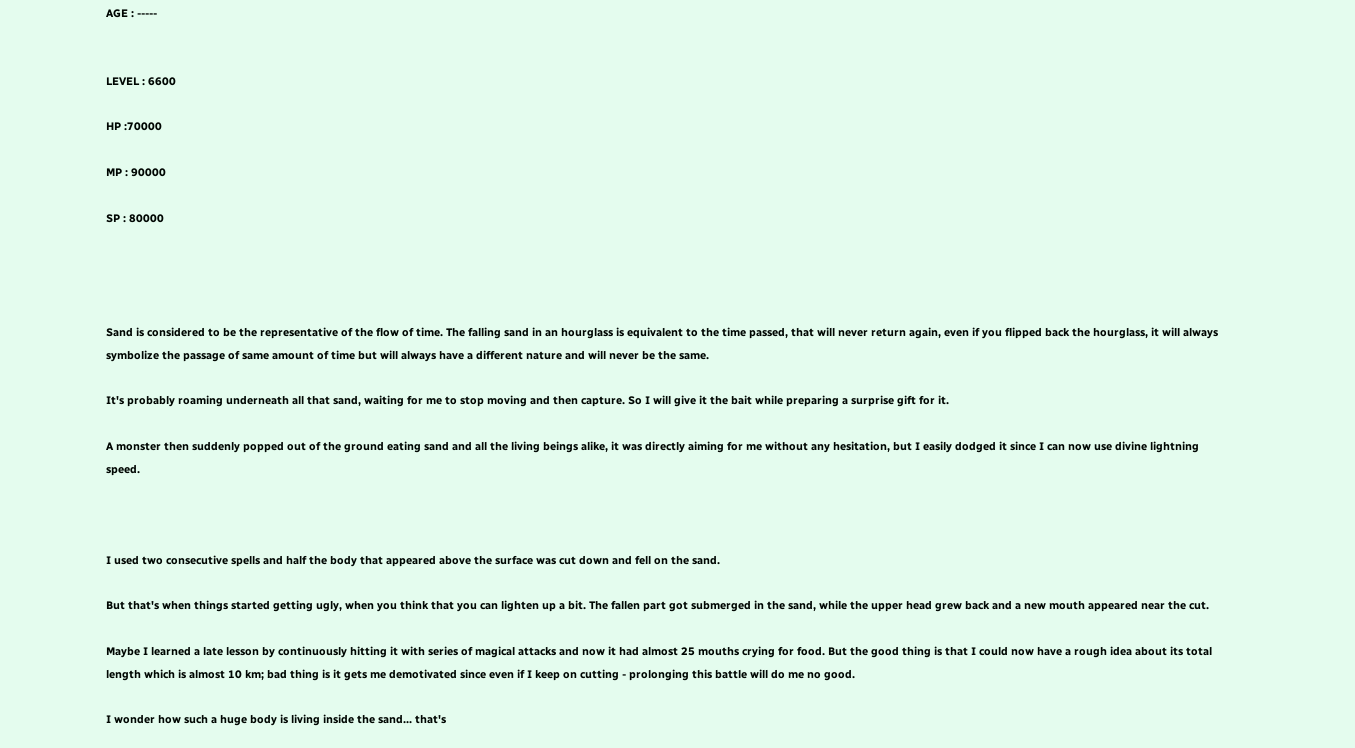AGE : -----


LEVEL : 6600

HP :70000

MP : 90000

SP : 80000




Sand is considered to be the representative of the flow of time. The falling sand in an hourglass is equivalent to the time passed, that will never return again, even if you flipped back the hourglass, it will always symbolize the passage of same amount of time but will always have a different nature and will never be the same.

It's probably roaming underneath all that sand, waiting for me to stop moving and then capture. So I will give it the bait while preparing a surprise gift for it.

A monster then suddenly popped out of the ground eating sand and all the living beings alike, it was directly aiming for me without any hesitation, but I easily dodged it since I can now use divine lightning speed.



I used two consecutive spells and half the body that appeared above the surface was cut down and fell on the sand.

But that's when things started getting ugly, when you think that you can lighten up a bit. The fallen part got submerged in the sand, while the upper head grew back and a new mouth appeared near the cut.

Maybe I learned a late lesson by continuously hitting it with series of magical attacks and now it had almost 25 mouths crying for food. But the good thing is that I could now have a rough idea about its total length which is almost 10 km; bad thing is it gets me demotivated since even if I keep on cutting - prolonging this battle will do me no good.

I wonder how such a huge body is living inside the sand... that's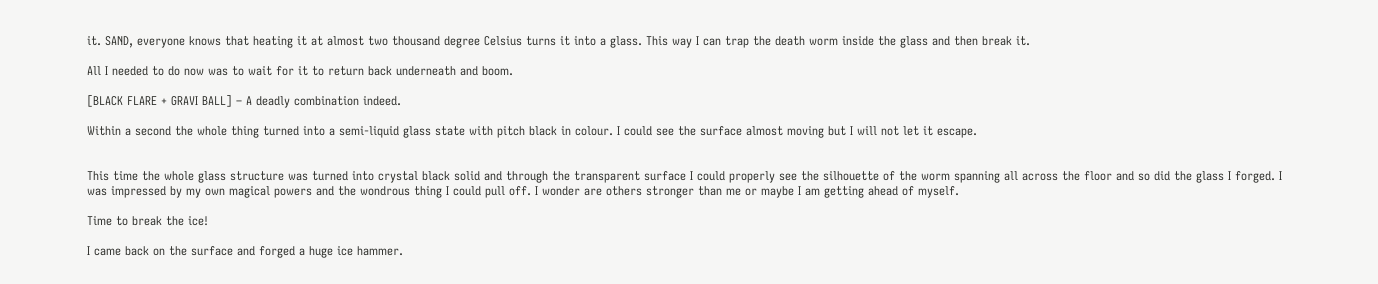it. SAND, everyone knows that heating it at almost two thousand degree Celsius turns it into a glass. This way I can trap the death worm inside the glass and then break it.

All I needed to do now was to wait for it to return back underneath and boom.

[BLACK FLARE + GRAVI BALL] – A deadly combination indeed.

Within a second the whole thing turned into a semi-liquid glass state with pitch black in colour. I could see the surface almost moving but I will not let it escape.


This time the whole glass structure was turned into crystal black solid and through the transparent surface I could properly see the silhouette of the worm spanning all across the floor and so did the glass I forged. I was impressed by my own magical powers and the wondrous thing I could pull off. I wonder are others stronger than me or maybe I am getting ahead of myself.

Time to break the ice!

I came back on the surface and forged a huge ice hammer.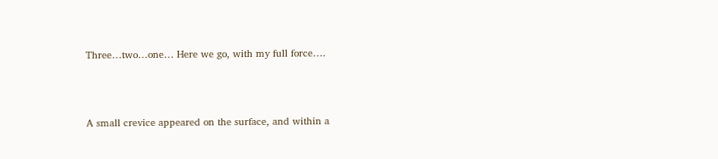Three…two…one… Here we go, with my full force….



A small crevice appeared on the surface, and within a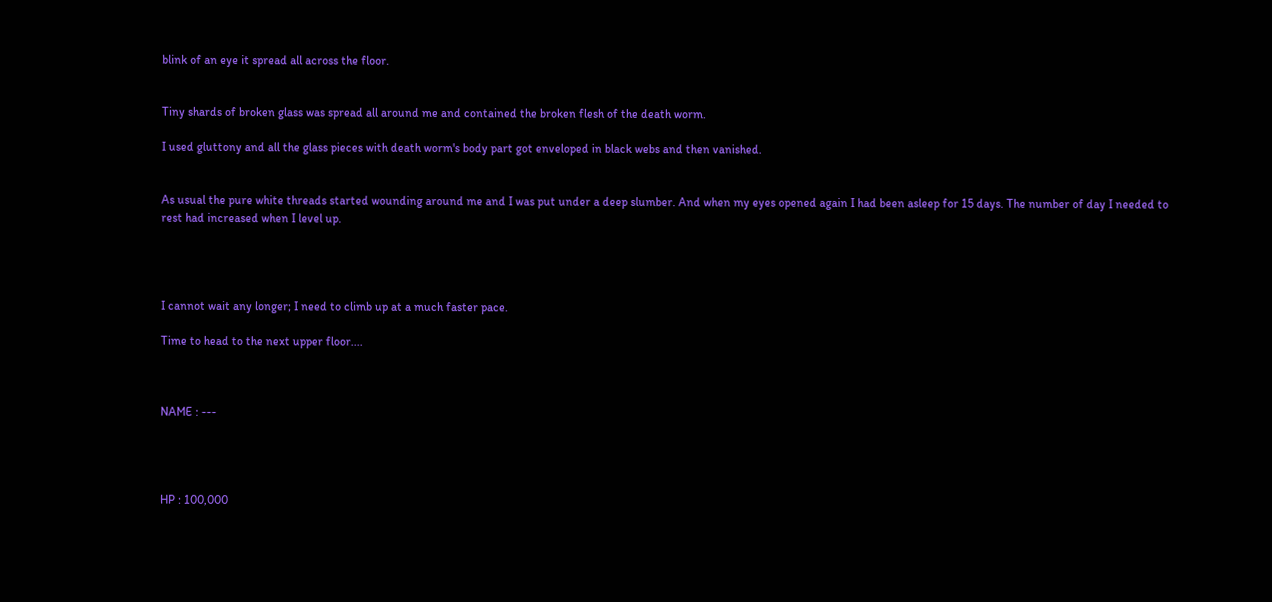blink of an eye it spread all across the floor.


Tiny shards of broken glass was spread all around me and contained the broken flesh of the death worm.

I used gluttony and all the glass pieces with death worm's body part got enveloped in black webs and then vanished.


As usual the pure white threads started wounding around me and I was put under a deep slumber. And when my eyes opened again I had been asleep for 15 days. The number of day I needed to rest had increased when I level up.




I cannot wait any longer; I need to climb up at a much faster pace.

Time to head to the next upper floor....



NAME : ---




HP : 100,000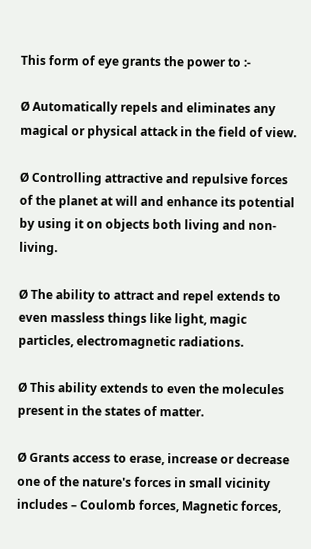This form of eye grants the power to :-

Ø Automatically repels and eliminates any magical or physical attack in the field of view.

Ø Controlling attractive and repulsive forces of the planet at will and enhance its potential by using it on objects both living and non-living.

Ø The ability to attract and repel extends to even massless things like light, magic particles, electromagnetic radiations.

Ø This ability extends to even the molecules present in the states of matter.

Ø Grants access to erase, increase or decrease one of the nature's forces in small vicinity includes – Coulomb forces, Magnetic forces,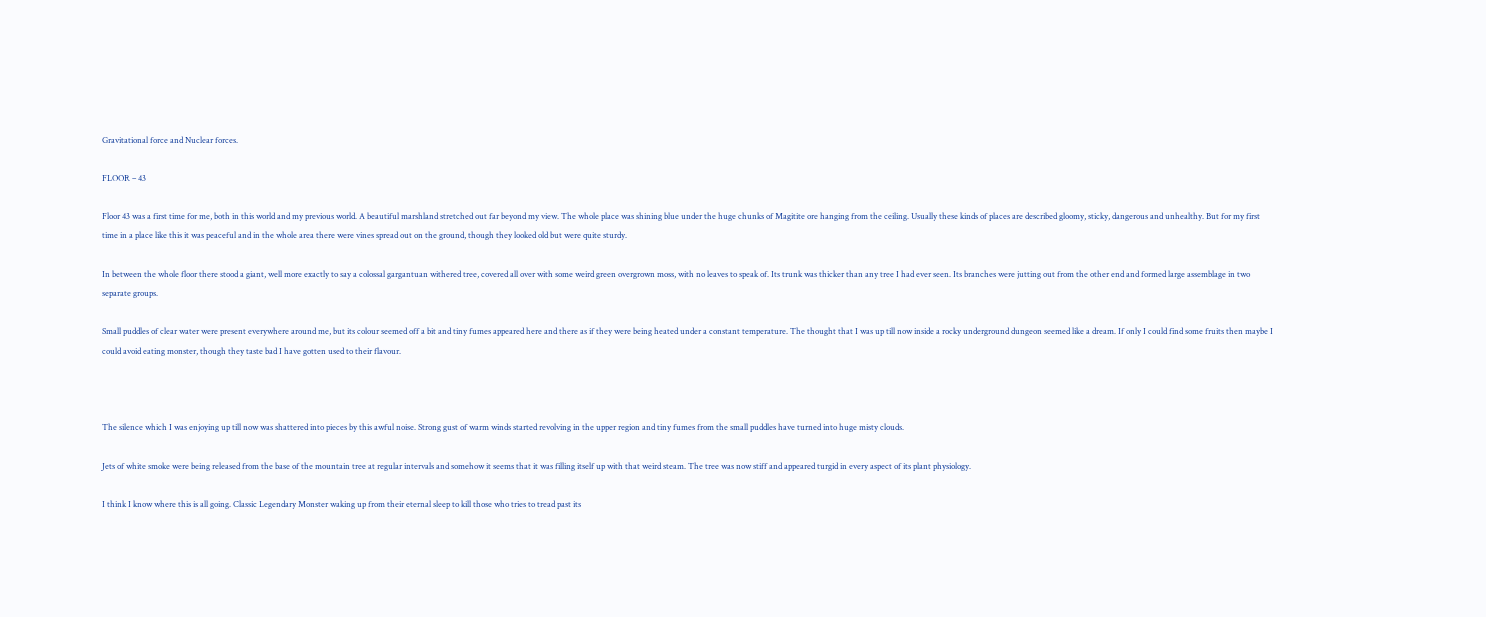Gravitational force and Nuclear forces.

FLOOR – 43

Floor 43 was a first time for me, both in this world and my previous world. A beautiful marshland stretched out far beyond my view. The whole place was shining blue under the huge chunks of Magitite ore hanging from the ceiling. Usually these kinds of places are described gloomy, sticky, dangerous and unhealthy. But for my first time in a place like this it was peaceful and in the whole area there were vines spread out on the ground, though they looked old but were quite sturdy.

In between the whole floor there stood a giant, well more exactly to say a colossal gargantuan withered tree, covered all over with some weird green overgrown moss, with no leaves to speak of. Its trunk was thicker than any tree I had ever seen. Its branches were jutting out from the other end and formed large assemblage in two separate groups.

Small puddles of clear water were present everywhere around me, but its colour seemed off a bit and tiny fumes appeared here and there as if they were being heated under a constant temperature. The thought that I was up till now inside a rocky underground dungeon seemed like a dream. If only I could find some fruits then maybe I could avoid eating monster, though they taste bad I have gotten used to their flavour.



The silence which I was enjoying up till now was shattered into pieces by this awful noise. Strong gust of warm winds started revolving in the upper region and tiny fumes from the small puddles have turned into huge misty clouds.

Jets of white smoke were being released from the base of the mountain tree at regular intervals and somehow it seems that it was filling itself up with that weird steam. The tree was now stiff and appeared turgid in every aspect of its plant physiology.

I think I know where this is all going. Classic Legendary Monster waking up from their eternal sleep to kill those who tries to tread past its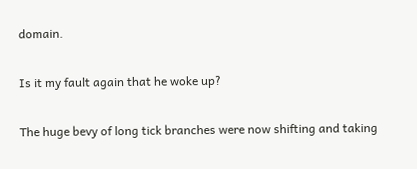domain.

Is it my fault again that he woke up?

The huge bevy of long tick branches were now shifting and taking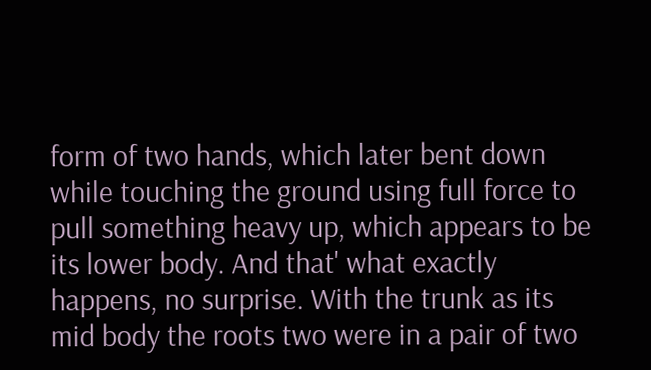form of two hands, which later bent down while touching the ground using full force to pull something heavy up, which appears to be its lower body. And that' what exactly happens, no surprise. With the trunk as its mid body the roots two were in a pair of two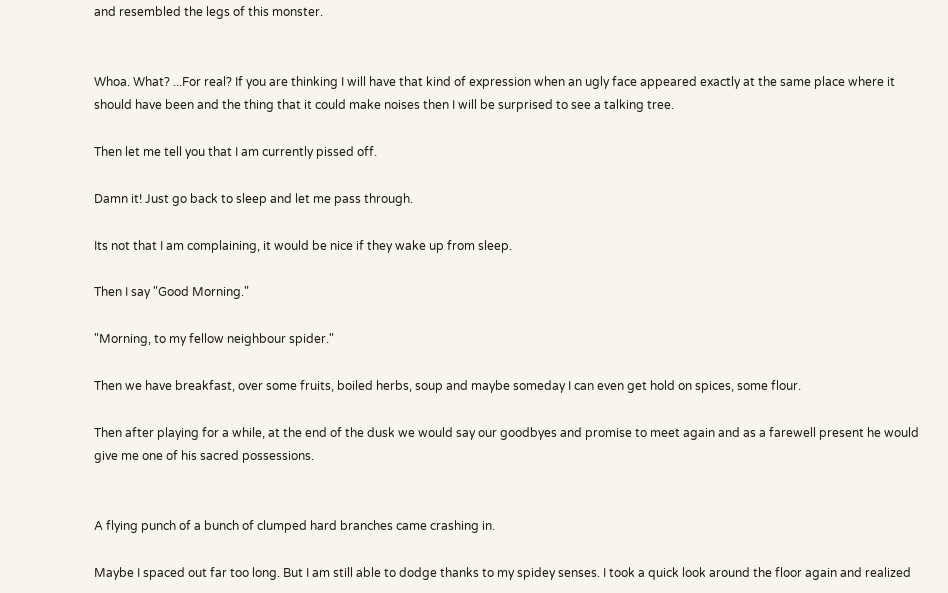and resembled the legs of this monster.


Whoa. What? ...For real? If you are thinking I will have that kind of expression when an ugly face appeared exactly at the same place where it should have been and the thing that it could make noises then I will be surprised to see a talking tree.

Then let me tell you that I am currently pissed off.

Damn it! Just go back to sleep and let me pass through.

Its not that I am complaining, it would be nice if they wake up from sleep.

Then I say "Good Morning."

"Morning, to my fellow neighbour spider."

Then we have breakfast, over some fruits, boiled herbs, soup and maybe someday I can even get hold on spices, some flour.

Then after playing for a while, at the end of the dusk we would say our goodbyes and promise to meet again and as a farewell present he would give me one of his sacred possessions.


A flying punch of a bunch of clumped hard branches came crashing in.

Maybe I spaced out far too long. But I am still able to dodge thanks to my spidey senses. I took a quick look around the floor again and realized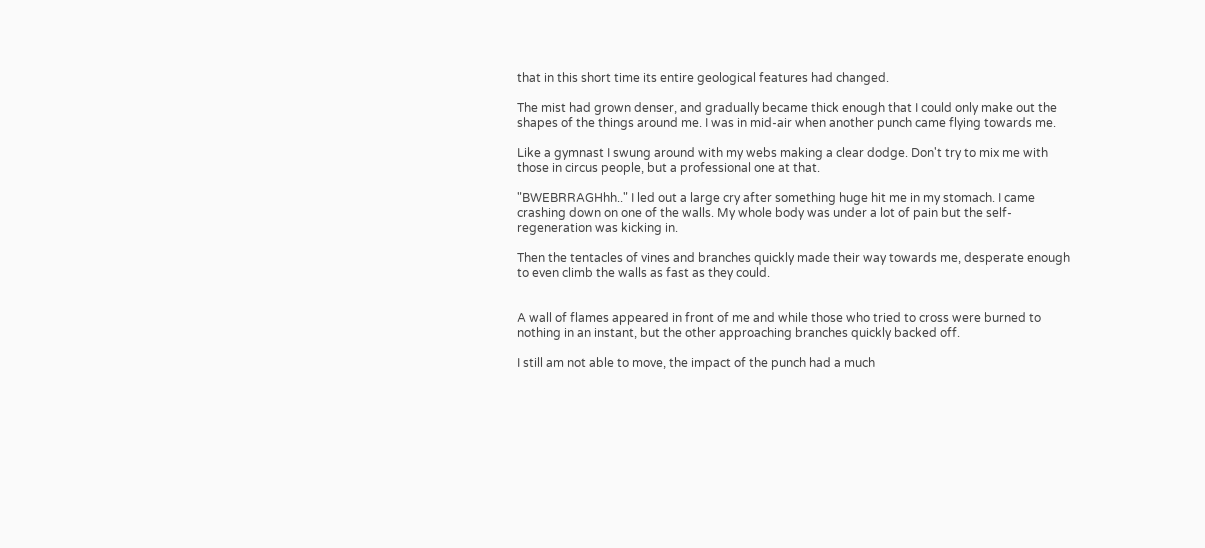that in this short time its entire geological features had changed.

The mist had grown denser, and gradually became thick enough that I could only make out the shapes of the things around me. I was in mid-air when another punch came flying towards me.

Like a gymnast I swung around with my webs making a clear dodge. Don't try to mix me with those in circus people, but a professional one at that.

"BWEBRRAGHhh.." I led out a large cry after something huge hit me in my stomach. I came crashing down on one of the walls. My whole body was under a lot of pain but the self-regeneration was kicking in.

Then the tentacles of vines and branches quickly made their way towards me, desperate enough to even climb the walls as fast as they could.


A wall of flames appeared in front of me and while those who tried to cross were burned to nothing in an instant, but the other approaching branches quickly backed off.

I still am not able to move, the impact of the punch had a much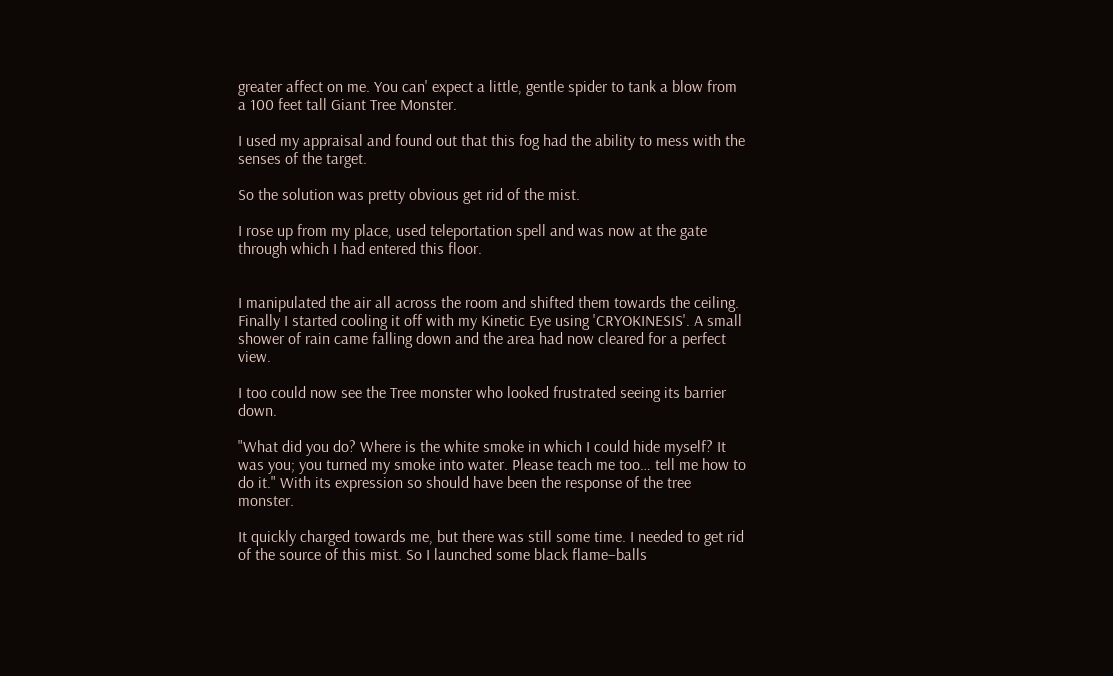greater affect on me. You can' expect a little, gentle spider to tank a blow from a 100 feet tall Giant Tree Monster.

I used my appraisal and found out that this fog had the ability to mess with the senses of the target.

So the solution was pretty obvious get rid of the mist.

I rose up from my place, used teleportation spell and was now at the gate through which I had entered this floor.


I manipulated the air all across the room and shifted them towards the ceiling. Finally I started cooling it off with my Kinetic Eye using 'CRYOKINESIS'. A small shower of rain came falling down and the area had now cleared for a perfect view.

I too could now see the Tree monster who looked frustrated seeing its barrier down.

"What did you do? Where is the white smoke in which I could hide myself? It was you; you turned my smoke into water. Please teach me too… tell me how to do it." With its expression so should have been the response of the tree monster.

It quickly charged towards me, but there was still some time. I needed to get rid of the source of this mist. So I launched some black flame–balls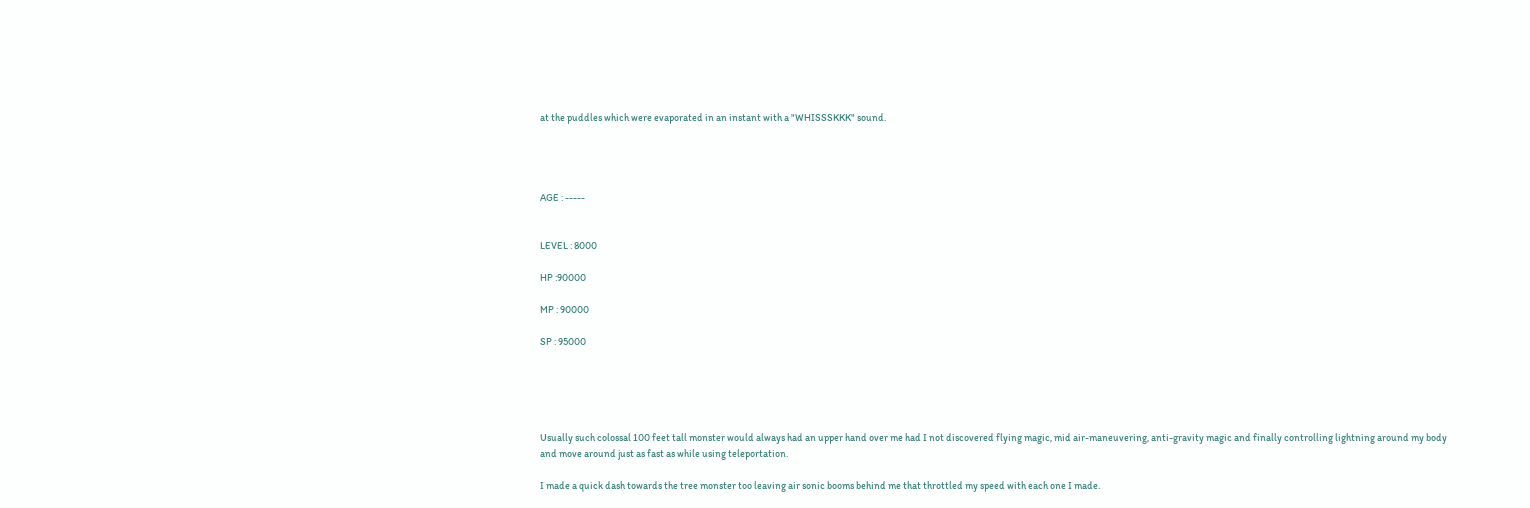at the puddles which were evaporated in an instant with a "WHISSSKKK" sound.




AGE : -----


LEVEL : 8000

HP :90000

MP : 90000

SP : 95000





Usually such colossal 100 feet tall monster would always had an upper hand over me had I not discovered flying magic, mid air-maneuvering, anti-gravity magic and finally controlling lightning around my body and move around just as fast as while using teleportation.

I made a quick dash towards the tree monster too leaving air sonic booms behind me that throttled my speed with each one I made.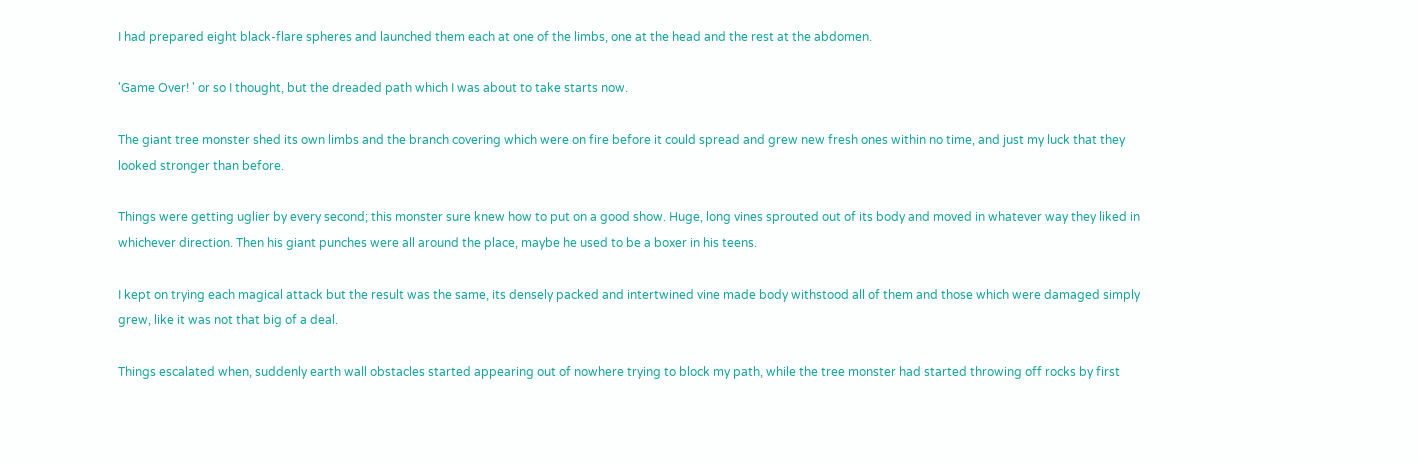I had prepared eight black-flare spheres and launched them each at one of the limbs, one at the head and the rest at the abdomen.

'Game Over! ' or so I thought, but the dreaded path which I was about to take starts now.

The giant tree monster shed its own limbs and the branch covering which were on fire before it could spread and grew new fresh ones within no time, and just my luck that they looked stronger than before.

Things were getting uglier by every second; this monster sure knew how to put on a good show. Huge, long vines sprouted out of its body and moved in whatever way they liked in whichever direction. Then his giant punches were all around the place, maybe he used to be a boxer in his teens.

I kept on trying each magical attack but the result was the same, its densely packed and intertwined vine made body withstood all of them and those which were damaged simply grew, like it was not that big of a deal.

Things escalated when, suddenly earth wall obstacles started appearing out of nowhere trying to block my path, while the tree monster had started throwing off rocks by first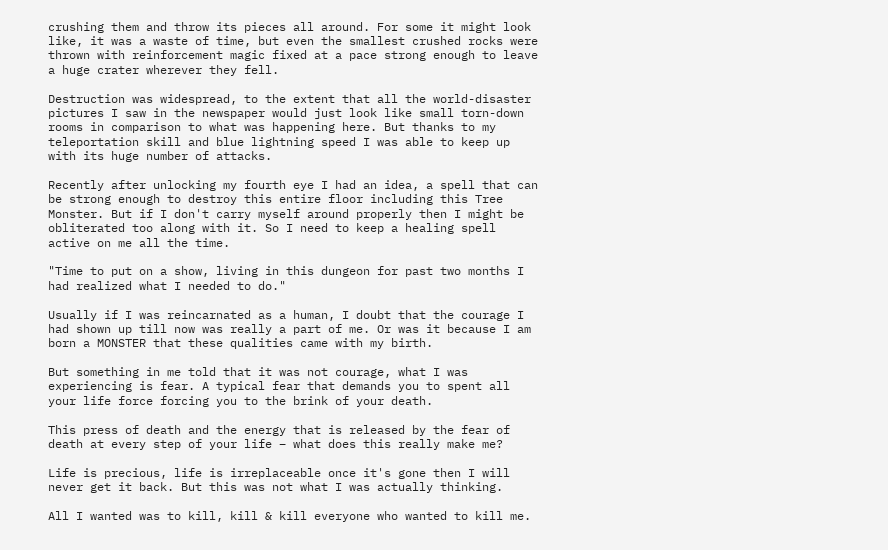crushing them and throw its pieces all around. For some it might look like, it was a waste of time, but even the smallest crushed rocks were thrown with reinforcement magic fixed at a pace strong enough to leave a huge crater wherever they fell.

Destruction was widespread, to the extent that all the world-disaster pictures I saw in the newspaper would just look like small torn-down rooms in comparison to what was happening here. But thanks to my teleportation skill and blue lightning speed I was able to keep up with its huge number of attacks.

Recently after unlocking my fourth eye I had an idea, a spell that can be strong enough to destroy this entire floor including this Tree Monster. But if I don't carry myself around properly then I might be obliterated too along with it. So I need to keep a healing spell active on me all the time.

"Time to put on a show, living in this dungeon for past two months I had realized what I needed to do."

Usually if I was reincarnated as a human, I doubt that the courage I had shown up till now was really a part of me. Or was it because I am born a MONSTER that these qualities came with my birth.

But something in me told that it was not courage, what I was experiencing is fear. A typical fear that demands you to spent all your life force forcing you to the brink of your death.

This press of death and the energy that is released by the fear of death at every step of your life – what does this really make me?

Life is precious, life is irreplaceable once it's gone then I will never get it back. But this was not what I was actually thinking.

All I wanted was to kill, kill & kill everyone who wanted to kill me.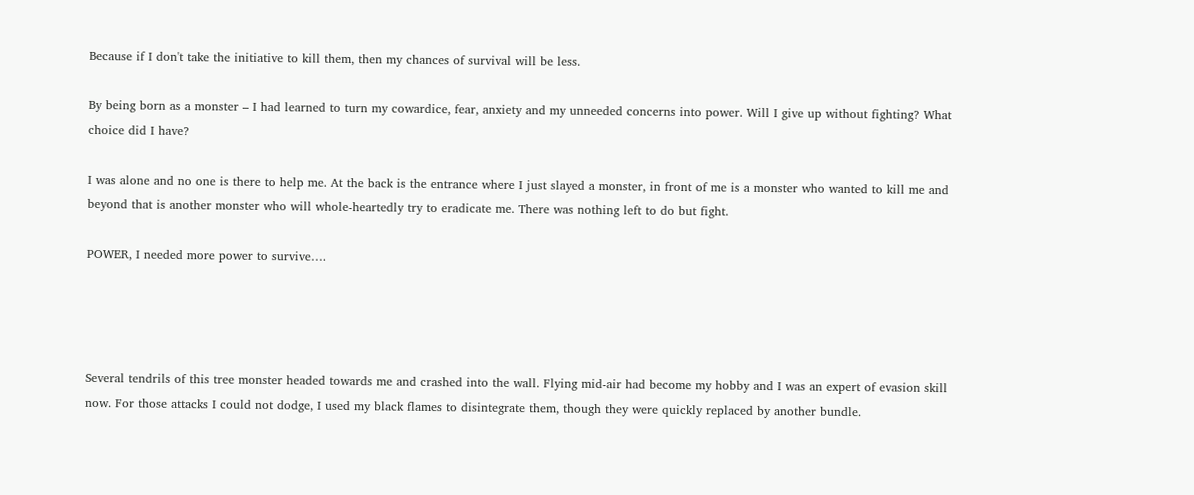Because if I don't take the initiative to kill them, then my chances of survival will be less.

By being born as a monster – I had learned to turn my cowardice, fear, anxiety and my unneeded concerns into power. Will I give up without fighting? What choice did I have?

I was alone and no one is there to help me. At the back is the entrance where I just slayed a monster, in front of me is a monster who wanted to kill me and beyond that is another monster who will whole-heartedly try to eradicate me. There was nothing left to do but fight.

POWER, I needed more power to survive….




Several tendrils of this tree monster headed towards me and crashed into the wall. Flying mid-air had become my hobby and I was an expert of evasion skill now. For those attacks I could not dodge, I used my black flames to disintegrate them, though they were quickly replaced by another bundle.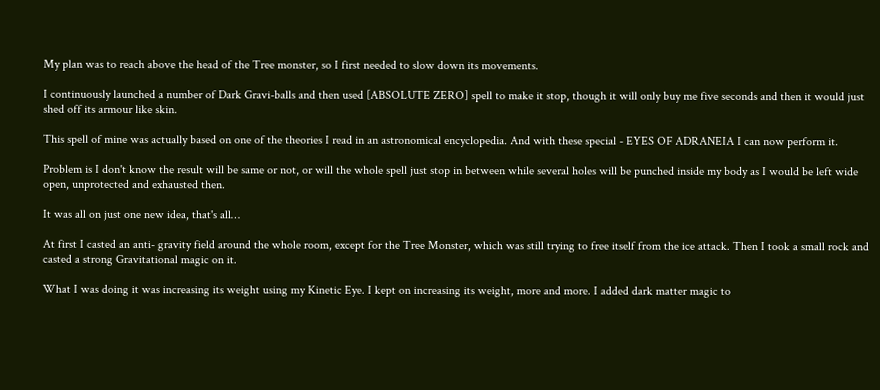My plan was to reach above the head of the Tree monster, so I first needed to slow down its movements.

I continuously launched a number of Dark Gravi-balls and then used [ABSOLUTE ZERO] spell to make it stop, though it will only buy me five seconds and then it would just shed off its armour like skin.

This spell of mine was actually based on one of the theories I read in an astronomical encyclopedia. And with these special - EYES OF ADRANEIA I can now perform it.

Problem is I don't know the result will be same or not, or will the whole spell just stop in between while several holes will be punched inside my body as I would be left wide open, unprotected and exhausted then.

It was all on just one new idea, that's all…

At first I casted an anti- gravity field around the whole room, except for the Tree Monster, which was still trying to free itself from the ice attack. Then I took a small rock and casted a strong Gravitational magic on it.

What I was doing it was increasing its weight using my Kinetic Eye. I kept on increasing its weight, more and more. I added dark matter magic to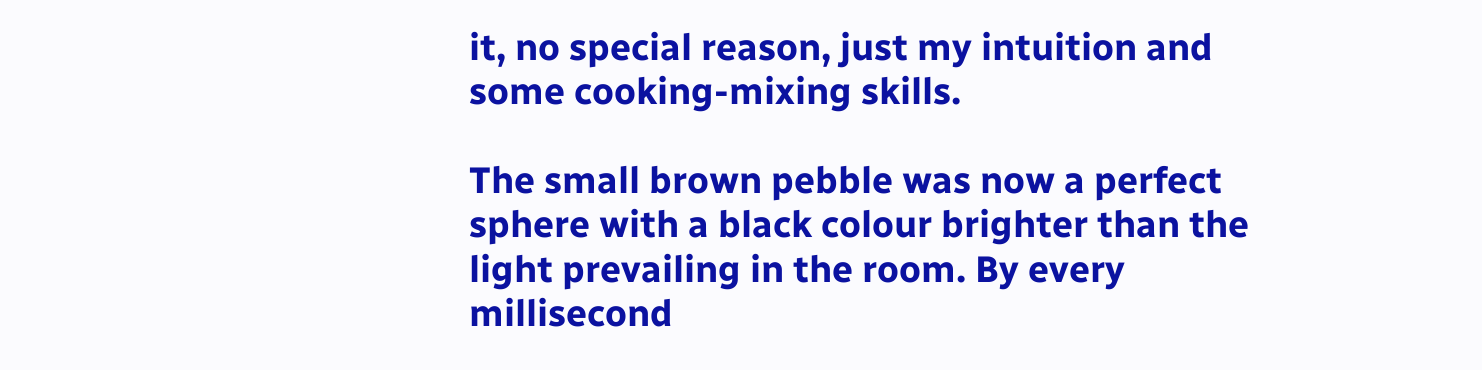it, no special reason, just my intuition and some cooking-mixing skills.

The small brown pebble was now a perfect sphere with a black colour brighter than the light prevailing in the room. By every millisecond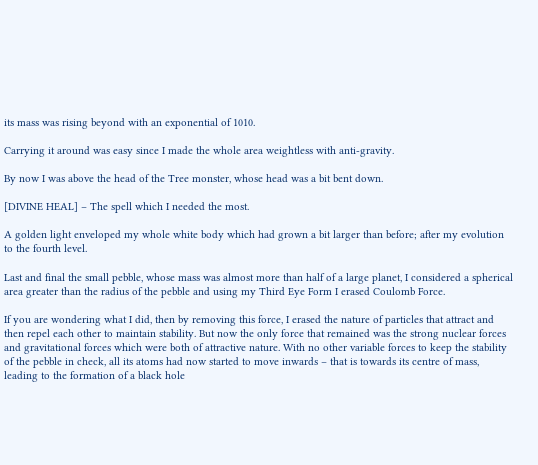its mass was rising beyond with an exponential of 1010.

Carrying it around was easy since I made the whole area weightless with anti-gravity.

By now I was above the head of the Tree monster, whose head was a bit bent down.

[DIVINE HEAL] – The spell which I needed the most.

A golden light enveloped my whole white body which had grown a bit larger than before; after my evolution to the fourth level.

Last and final the small pebble, whose mass was almost more than half of a large planet, I considered a spherical area greater than the radius of the pebble and using my Third Eye Form I erased Coulomb Force.

If you are wondering what I did, then by removing this force, I erased the nature of particles that attract and then repel each other to maintain stability. But now the only force that remained was the strong nuclear forces and gravitational forces which were both of attractive nature. With no other variable forces to keep the stability of the pebble in check, all its atoms had now started to move inwards – that is towards its centre of mass, leading to the formation of a black hole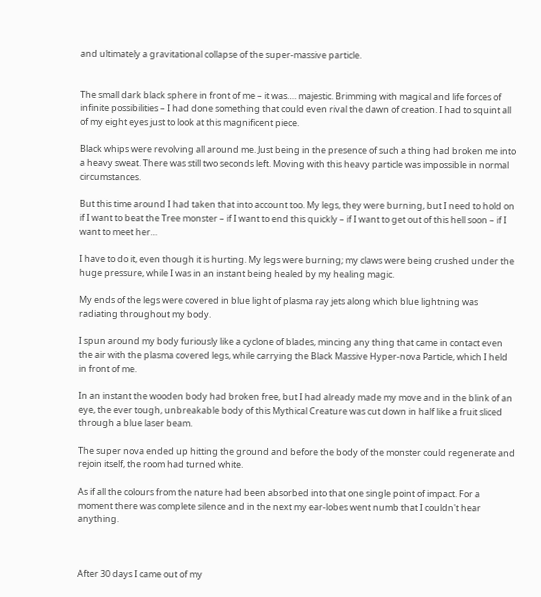and ultimately a gravitational collapse of the super-massive particle.


The small dark black sphere in front of me – it was…. majestic. Brimming with magical and life forces of infinite possibilities – I had done something that could even rival the dawn of creation. I had to squint all of my eight eyes just to look at this magnificent piece.

Black whips were revolving all around me. Just being in the presence of such a thing had broken me into a heavy sweat. There was still two seconds left. Moving with this heavy particle was impossible in normal circumstances.

But this time around I had taken that into account too. My legs, they were burning, but I need to hold on if I want to beat the Tree monster – if I want to end this quickly – if I want to get out of this hell soon – if I want to meet her…

I have to do it, even though it is hurting. My legs were burning; my claws were being crushed under the huge pressure, while I was in an instant being healed by my healing magic.

My ends of the legs were covered in blue light of plasma ray jets along which blue lightning was radiating throughout my body.

I spun around my body furiously like a cyclone of blades, mincing any thing that came in contact even the air with the plasma covered legs, while carrying the Black Massive Hyper-nova Particle, which I held in front of me.

In an instant the wooden body had broken free, but I had already made my move and in the blink of an eye, the ever tough, unbreakable body of this Mythical Creature was cut down in half like a fruit sliced through a blue laser beam.

The super nova ended up hitting the ground and before the body of the monster could regenerate and rejoin itself, the room had turned white.

As if all the colours from the nature had been absorbed into that one single point of impact. For a moment there was complete silence and in the next my ear-lobes went numb that I couldn't hear anything.



After 30 days I came out of my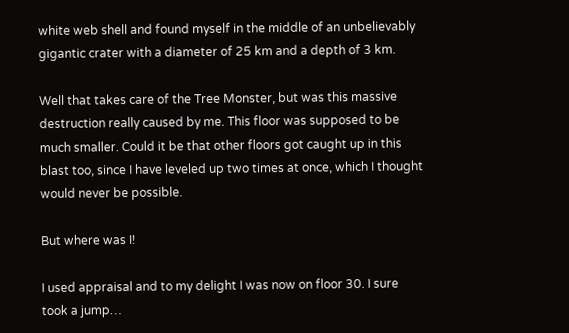white web shell and found myself in the middle of an unbelievably gigantic crater with a diameter of 25 km and a depth of 3 km.

Well that takes care of the Tree Monster, but was this massive destruction really caused by me. This floor was supposed to be much smaller. Could it be that other floors got caught up in this blast too, since I have leveled up two times at once, which I thought would never be possible.

But where was I!

I used appraisal and to my delight I was now on floor 30. I sure took a jump…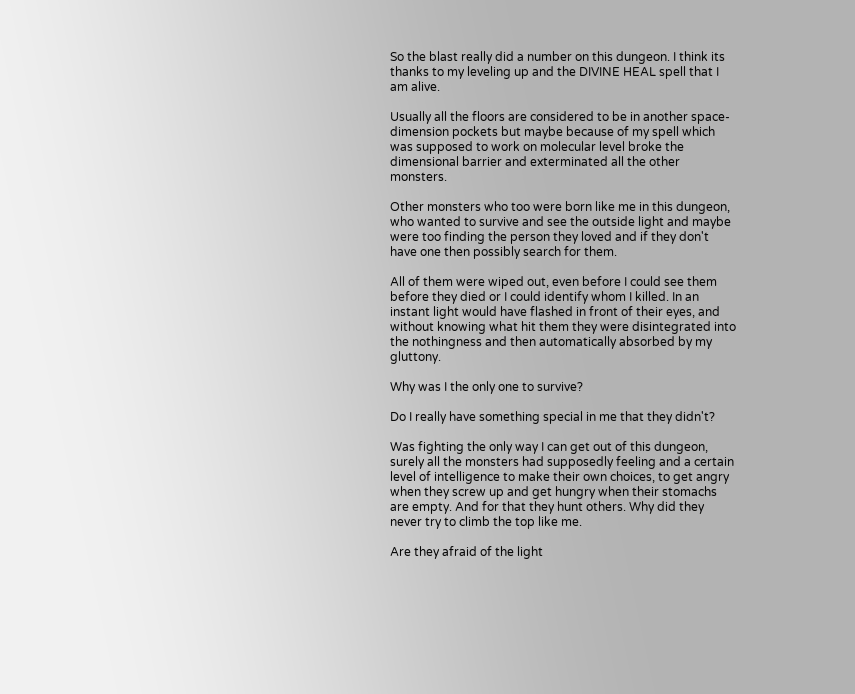So the blast really did a number on this dungeon. I think its thanks to my leveling up and the DIVINE HEAL spell that I am alive.

Usually all the floors are considered to be in another space-dimension pockets but maybe because of my spell which was supposed to work on molecular level broke the dimensional barrier and exterminated all the other monsters.

Other monsters who too were born like me in this dungeon, who wanted to survive and see the outside light and maybe were too finding the person they loved and if they don't have one then possibly search for them.

All of them were wiped out, even before I could see them before they died or I could identify whom I killed. In an instant light would have flashed in front of their eyes, and without knowing what hit them they were disintegrated into the nothingness and then automatically absorbed by my gluttony.

Why was I the only one to survive?

Do I really have something special in me that they didn't?

Was fighting the only way I can get out of this dungeon, surely all the monsters had supposedly feeling and a certain level of intelligence to make their own choices, to get angry when they screw up and get hungry when their stomachs are empty. And for that they hunt others. Why did they never try to climb the top like me.

Are they afraid of the light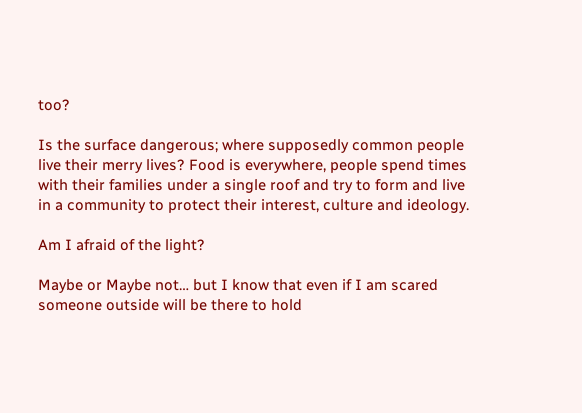too?

Is the surface dangerous; where supposedly common people live their merry lives? Food is everywhere, people spend times with their families under a single roof and try to form and live in a community to protect their interest, culture and ideology.

Am I afraid of the light?

Maybe or Maybe not… but I know that even if I am scared someone outside will be there to hold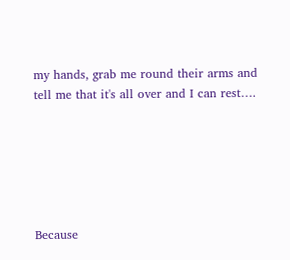my hands, grab me round their arms and tell me that it's all over and I can rest….






Because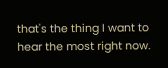that's the thing I want to hear the most right now.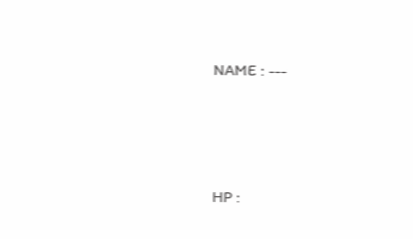NAME : ---




HP :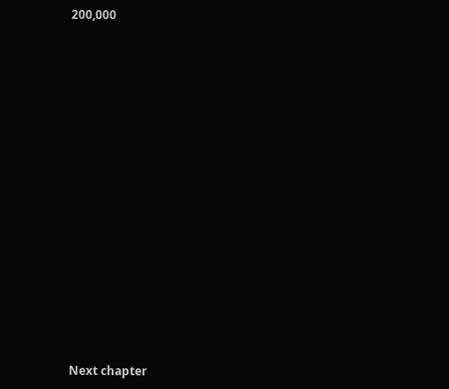200,000

















Next chapter